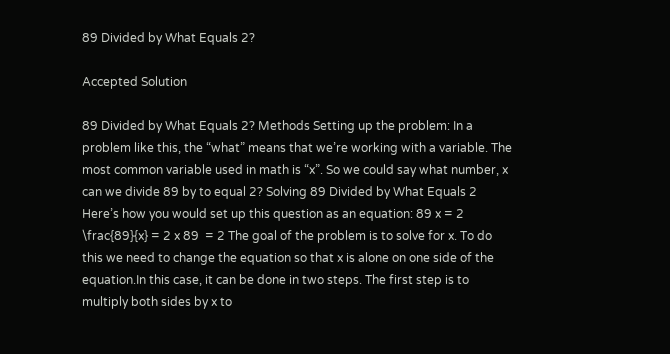89 Divided by What Equals 2?

Accepted Solution

89 Divided by What Equals 2? Methods Setting up the problem: In a problem like this, the “what” means that we’re working with a variable. The most common variable used in math is “x”. So we could say what number, x can we divide 89 by to equal 2? Solving 89 Divided by What Equals 2 Here’s how you would set up this question as an equation: 89 x = 2 \frac{89}{x} = 2 x 89  = 2 The goal of the problem is to solve for x. To do this we need to change the equation so that x is alone on one side of the equation.In this case, it can be done in two steps. The first step is to multiply both sides by x to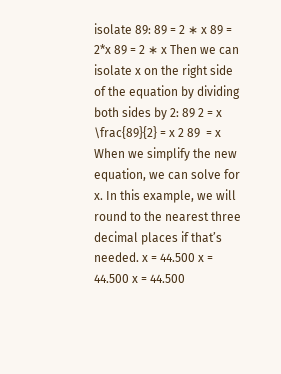isolate 89: 89 = 2 ∗ x 89 = 2*x 89 = 2 ∗ x Then we can isolate x on the right side of the equation by dividing both sides by 2: 89 2 = x \frac{89}{2} = x 2 89  = x When we simplify the new equation, we can solve for x. In this example, we will round to the nearest three decimal places if that’s needed. x = 44.500 x = 44.500 x = 44.500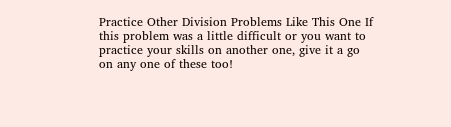Practice Other Division Problems Like This One If this problem was a little difficult or you want to practice your skills on another one, give it a go on any one of these too!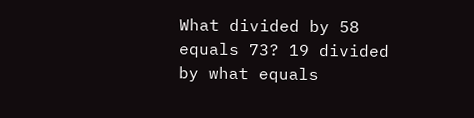What divided by 58 equals 73? 19 divided by what equals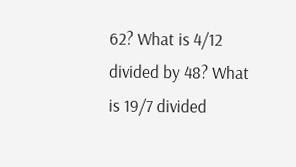62? What is 4/12 divided by 48? What is 19/7 divided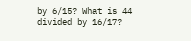by 6/15? What is 44 divided by 16/17?